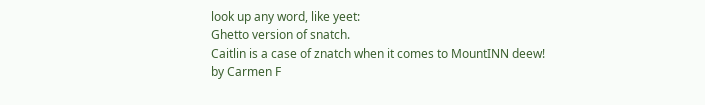look up any word, like yeet:
Ghetto version of snatch.
Caitlin is a case of znatch when it comes to MountINN deew!
by Carmen F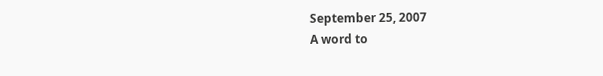September 25, 2007
A word to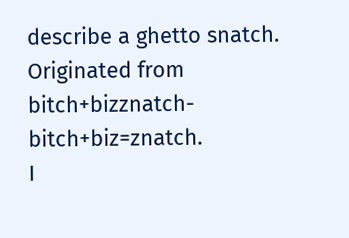describe a ghetto snatch. Originated from bitch+bizznatch-bitch+biz=znatch.
I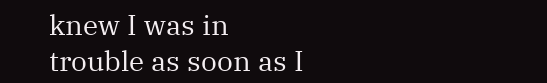knew I was in trouble as soon as I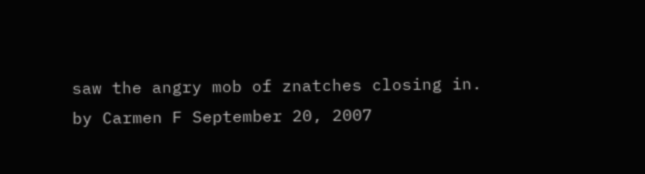saw the angry mob of znatches closing in.
by Carmen F September 20, 2007